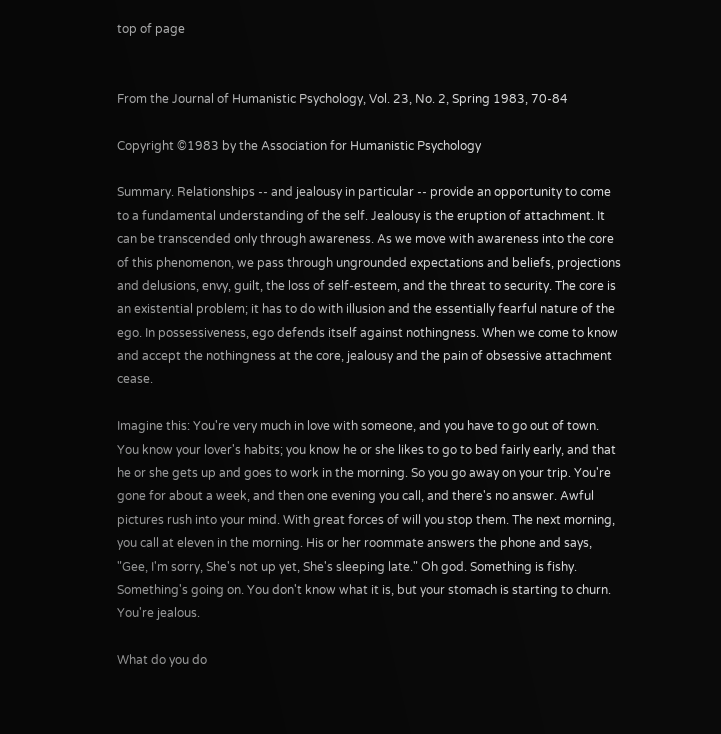top of page


From the Journal of Humanistic Psychology, Vol. 23, No. 2, Spring 1983, 70-84

Copyright ©1983 by the Association for Humanistic Psychology

Summary. Relationships -- and jealousy in particular -- provide an opportunity to come to a fundamental understanding of the self. Jealousy is the eruption of attachment. It can be transcended only through awareness. As we move with awareness into the core of this phenomenon, we pass through ungrounded expectations and beliefs, projections and delusions, envy, guilt, the loss of self-esteem, and the threat to security. The core is an existential problem; it has to do with illusion and the essentially fearful nature of the ego. In possessiveness, ego defends itself against nothingness. When we come to know and accept the nothingness at the core, jealousy and the pain of obsessive attachment cease.

Imagine this: You're very much in love with someone, and you have to go out of town. You know your lover's habits; you know he or she likes to go to bed fairly early, and that he or she gets up and goes to work in the morning. So you go away on your trip. You're gone for about a week, and then one evening you call, and there's no answer. Awful pictures rush into your mind. With great forces of will you stop them. The next morning, you call at eleven in the morning. His or her roommate answers the phone and says, "Gee, I'm sorry, She's not up yet, She's sleeping late." Oh god. Something is fishy. Something's going on. You don't know what it is, but your stomach is starting to churn. You're jealous.

What do you do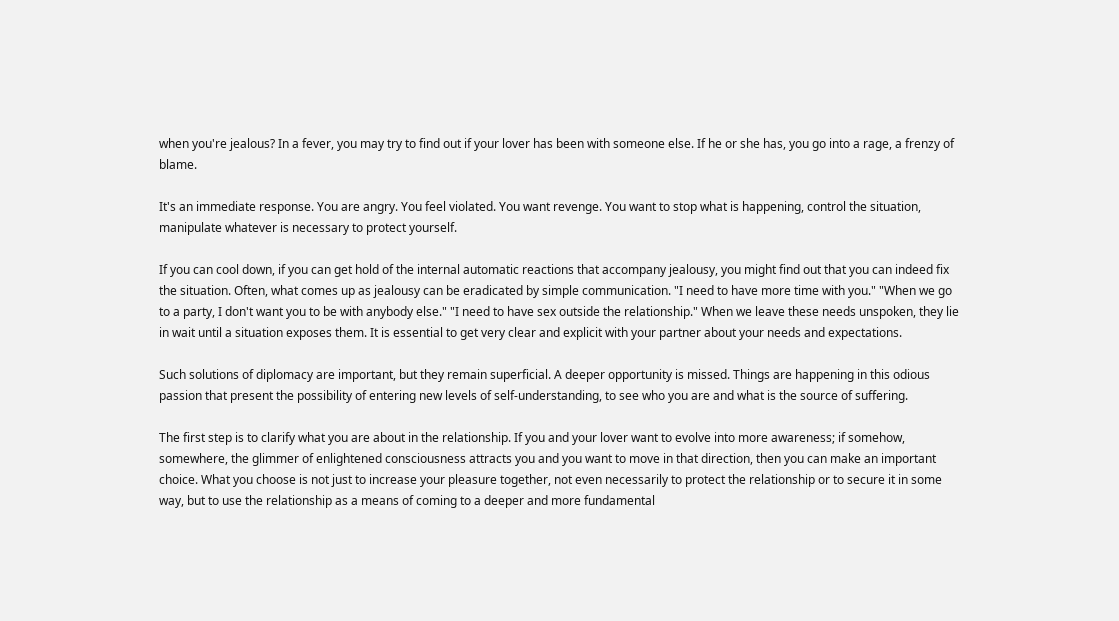when you're jealous? In a fever, you may try to find out if your lover has been with someone else. If he or she has, you go into a rage, a frenzy of blame.

It's an immediate response. You are angry. You feel violated. You want revenge. You want to stop what is happening, control the situation, manipulate whatever is necessary to protect yourself.

If you can cool down, if you can get hold of the internal automatic reactions that accompany jealousy, you might find out that you can indeed fix the situation. Often, what comes up as jealousy can be eradicated by simple communication. "I need to have more time with you." "When we go to a party, I don't want you to be with anybody else." "I need to have sex outside the relationship." When we leave these needs unspoken, they lie in wait until a situation exposes them. It is essential to get very clear and explicit with your partner about your needs and expectations.

Such solutions of diplomacy are important, but they remain superficial. A deeper opportunity is missed. Things are happening in this odious passion that present the possibility of entering new levels of self-understanding, to see who you are and what is the source of suffering.

The first step is to clarify what you are about in the relationship. If you and your lover want to evolve into more awareness; if somehow, somewhere, the glimmer of enlightened consciousness attracts you and you want to move in that direction, then you can make an important choice. What you choose is not just to increase your pleasure together, not even necessarily to protect the relationship or to secure it in some way, but to use the relationship as a means of coming to a deeper and more fundamental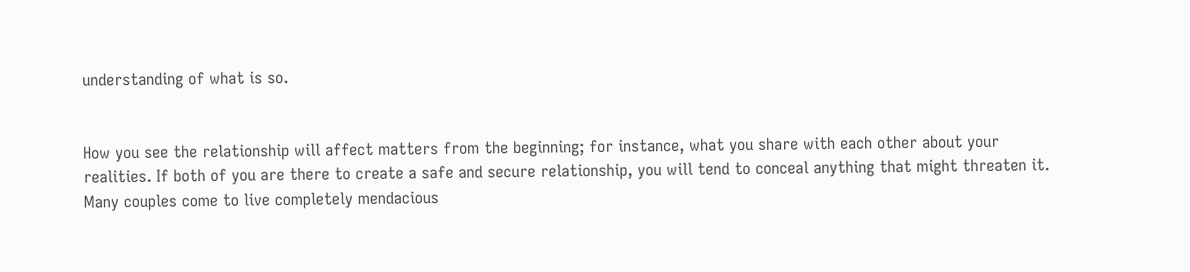understanding of what is so.


How you see the relationship will affect matters from the beginning; for instance, what you share with each other about your realities. If both of you are there to create a safe and secure relationship, you will tend to conceal anything that might threaten it. Many couples come to live completely mendacious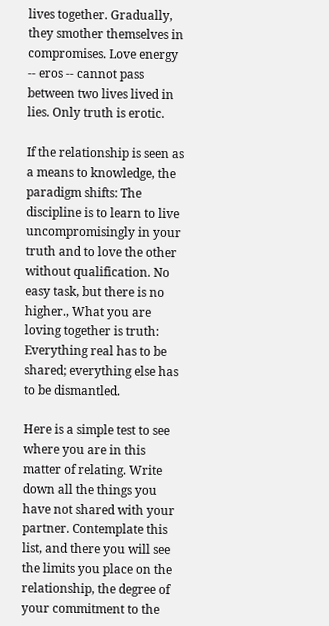lives together. Gradually, they smother themselves in compromises. Love energy -- eros -- cannot pass between two lives lived in lies. Only truth is erotic.

If the relationship is seen as a means to knowledge, the paradigm shifts: The discipline is to learn to live uncompromisingly in your truth and to love the other without qualification. No easy task, but there is no higher., What you are loving together is truth: Everything real has to be shared; everything else has to be dismantled.

Here is a simple test to see where you are in this matter of relating. Write down all the things you have not shared with your partner. Contemplate this list, and there you will see the limits you place on the relationship, the degree of your commitment to the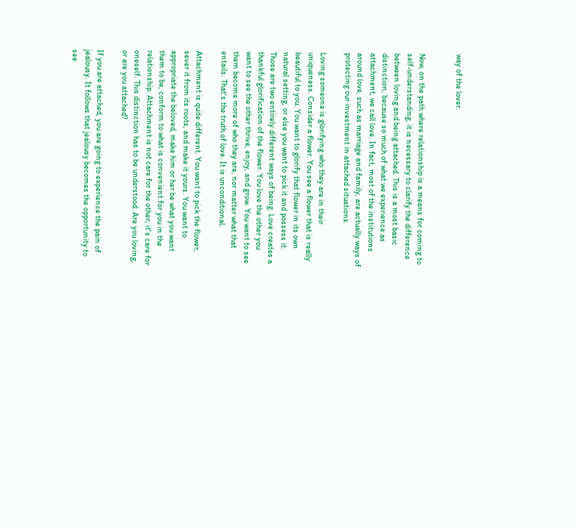way of the lover.


Now, on the path where relationship is a means for coming to self-understanding, it is necessary to clarify the difference between loving and being attached. This is a most basic distinction, because so much of what we experience as attachment, we call love. In fact, most of the institutions around love, such as marriage and family, are actually ways of protecting our investment in attached situations.

Loving someone is glorifying who they are in their uniqueness. Consider a flower. You see a flower that is really beautiful to you. You want to glorify that flower in its own natural setting, or else you want to pick it and possess it. Those are two entirely different ways of being. Love creates a thankful glorification of the flower. You love the other you want to see the other thrive, enjoy, and grow. You want to see them become more of who they are, nor matter what that entails. That's the truth of love. It is unconditional.

Attachment is quite different. You want to pick the flower, sever it from its roots, and make it yours. You want to appropriate the beloved, make him or her be what you want them to be, conform to what is convenient for you in the relationship. Attachment is not care for the other; it's care for oneself. This distinction has to be understood: Are you loving, or are you attached?

If you are attached, you are going to experience the pain of jealousy. It follows that jealousy becomes the opportunity to see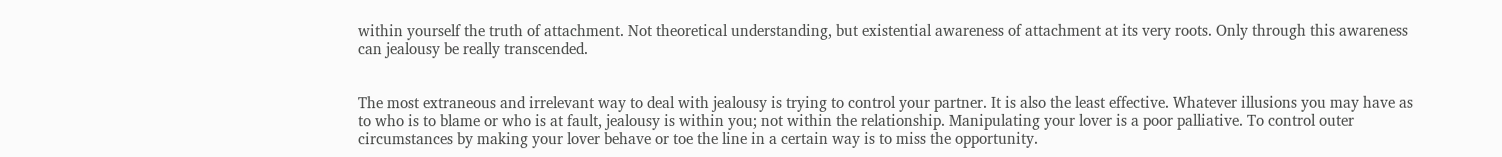within yourself the truth of attachment. Not theoretical understanding, but existential awareness of attachment at its very roots. Only through this awareness can jealousy be really transcended.


The most extraneous and irrelevant way to deal with jealousy is trying to control your partner. It is also the least effective. Whatever illusions you may have as to who is to blame or who is at fault, jealousy is within you; not within the relationship. Manipulating your lover is a poor palliative. To control outer circumstances by making your lover behave or toe the line in a certain way is to miss the opportunity.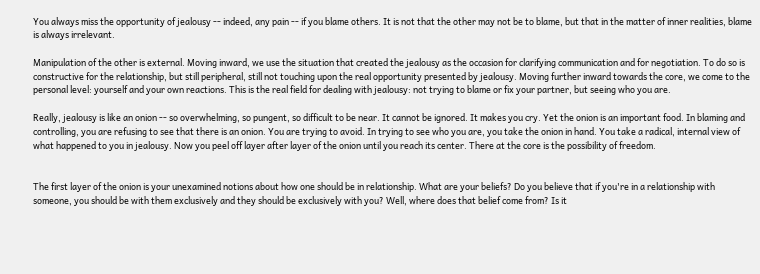You always miss the opportunity of jealousy -- indeed, any pain -- if you blame others. It is not that the other may not be to blame, but that in the matter of inner realities, blame is always irrelevant.

Manipulation of the other is external. Moving inward, we use the situation that created the jealousy as the occasion for clarifying communication and for negotiation. To do so is constructive for the relationship, but still peripheral, still not touching upon the real opportunity presented by jealousy. Moving further inward towards the core, we come to the personal level: yourself and your own reactions. This is the real field for dealing with jealousy: not trying to blame or fix your partner, but seeing who you are.

Really, jealousy is like an onion -- so overwhelming, so pungent, so difficult to be near. It cannot be ignored. It makes you cry. Yet the onion is an important food. In blaming and controlling, you are refusing to see that there is an onion. You are trying to avoid. In trying to see who you are, you take the onion in hand. You take a radical, internal view of what happened to you in jealousy. Now you peel off layer after layer of the onion until you reach its center. There at the core is the possibility of freedom.


The first layer of the onion is your unexamined notions about how one should be in relationship. What are your beliefs? Do you believe that if you're in a relationship with someone, you should be with them exclusively and they should be exclusively with you? Well, where does that belief come from? Is it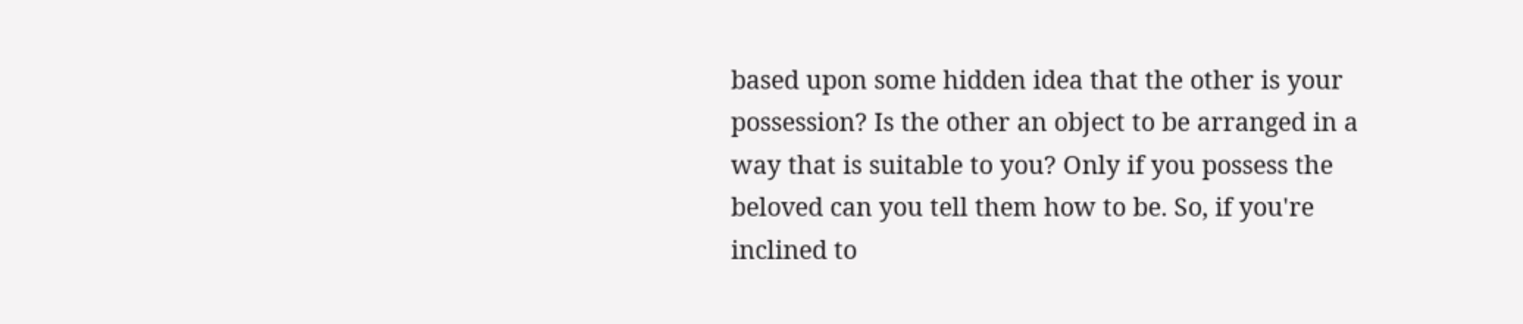based upon some hidden idea that the other is your possession? Is the other an object to be arranged in a way that is suitable to you? Only if you possess the beloved can you tell them how to be. So, if you're inclined to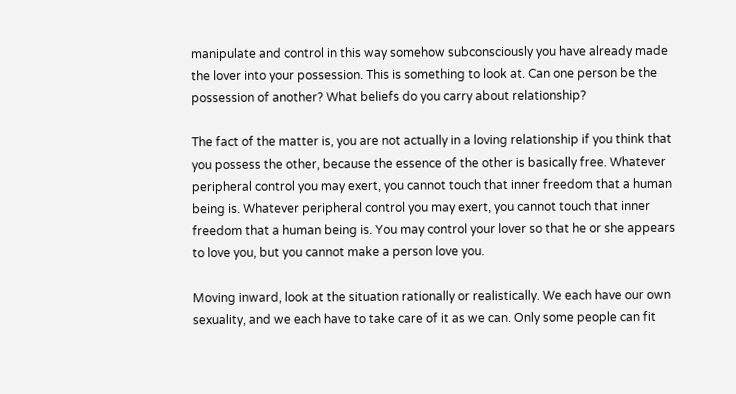manipulate and control in this way somehow subconsciously you have already made the lover into your possession. This is something to look at. Can one person be the possession of another? What beliefs do you carry about relationship?

The fact of the matter is, you are not actually in a loving relationship if you think that you possess the other, because the essence of the other is basically free. Whatever peripheral control you may exert, you cannot touch that inner freedom that a human being is. Whatever peripheral control you may exert, you cannot touch that inner freedom that a human being is. You may control your lover so that he or she appears to love you, but you cannot make a person love you.

Moving inward, look at the situation rationally or realistically. We each have our own sexuality, and we each have to take care of it as we can. Only some people can fit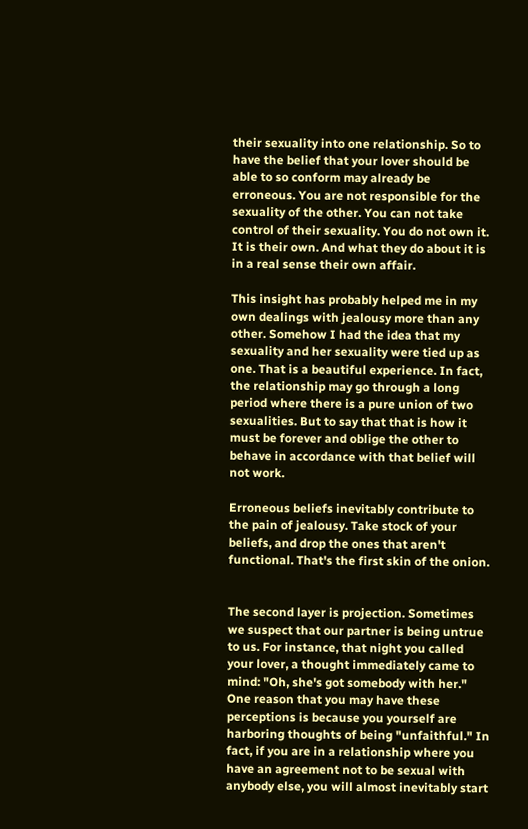their sexuality into one relationship. So to have the belief that your lover should be able to so conform may already be erroneous. You are not responsible for the sexuality of the other. You can not take control of their sexuality. You do not own it. It is their own. And what they do about it is in a real sense their own affair.

This insight has probably helped me in my own dealings with jealousy more than any other. Somehow I had the idea that my sexuality and her sexuality were tied up as one. That is a beautiful experience. In fact, the relationship may go through a long period where there is a pure union of two sexualities. But to say that that is how it must be forever and oblige the other to behave in accordance with that belief will not work.

Erroneous beliefs inevitably contribute to the pain of jealousy. Take stock of your beliefs, and drop the ones that aren't functional. That's the first skin of the onion.


The second layer is projection. Sometimes we suspect that our partner is being untrue to us. For instance, that night you called your lover, a thought immediately came to mind: "Oh, she's got somebody with her." One reason that you may have these perceptions is because you yourself are harboring thoughts of being "unfaithful." In fact, if you are in a relationship where you have an agreement not to be sexual with anybody else, you will almost inevitably start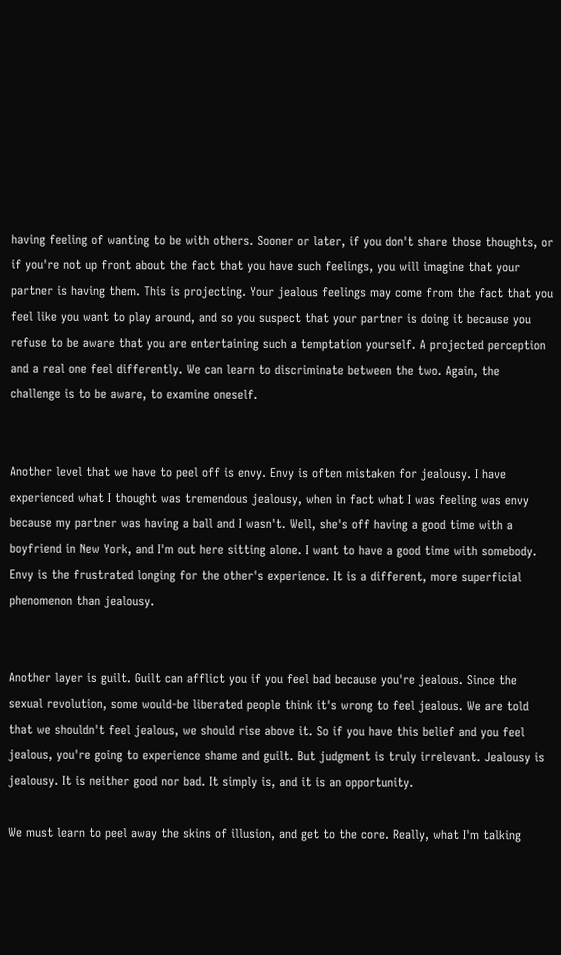having feeling of wanting to be with others. Sooner or later, if you don't share those thoughts, or if you're not up front about the fact that you have such feelings, you will imagine that your partner is having them. This is projecting. Your jealous feelings may come from the fact that you feel like you want to play around, and so you suspect that your partner is doing it because you refuse to be aware that you are entertaining such a temptation yourself. A projected perception and a real one feel differently. We can learn to discriminate between the two. Again, the challenge is to be aware, to examine oneself.


Another level that we have to peel off is envy. Envy is often mistaken for jealousy. I have experienced what I thought was tremendous jealousy, when in fact what I was feeling was envy because my partner was having a ball and I wasn't. Well, she's off having a good time with a boyfriend in New York, and I'm out here sitting alone. I want to have a good time with somebody. Envy is the frustrated longing for the other's experience. It is a different, more superficial phenomenon than jealousy.


Another layer is guilt. Guilt can afflict you if you feel bad because you're jealous. Since the sexual revolution, some would-be liberated people think it's wrong to feel jealous. We are told that we shouldn't feel jealous, we should rise above it. So if you have this belief and you feel jealous, you're going to experience shame and guilt. But judgment is truly irrelevant. Jealousy is jealousy. It is neither good nor bad. It simply is, and it is an opportunity.

We must learn to peel away the skins of illusion, and get to the core. Really, what I'm talking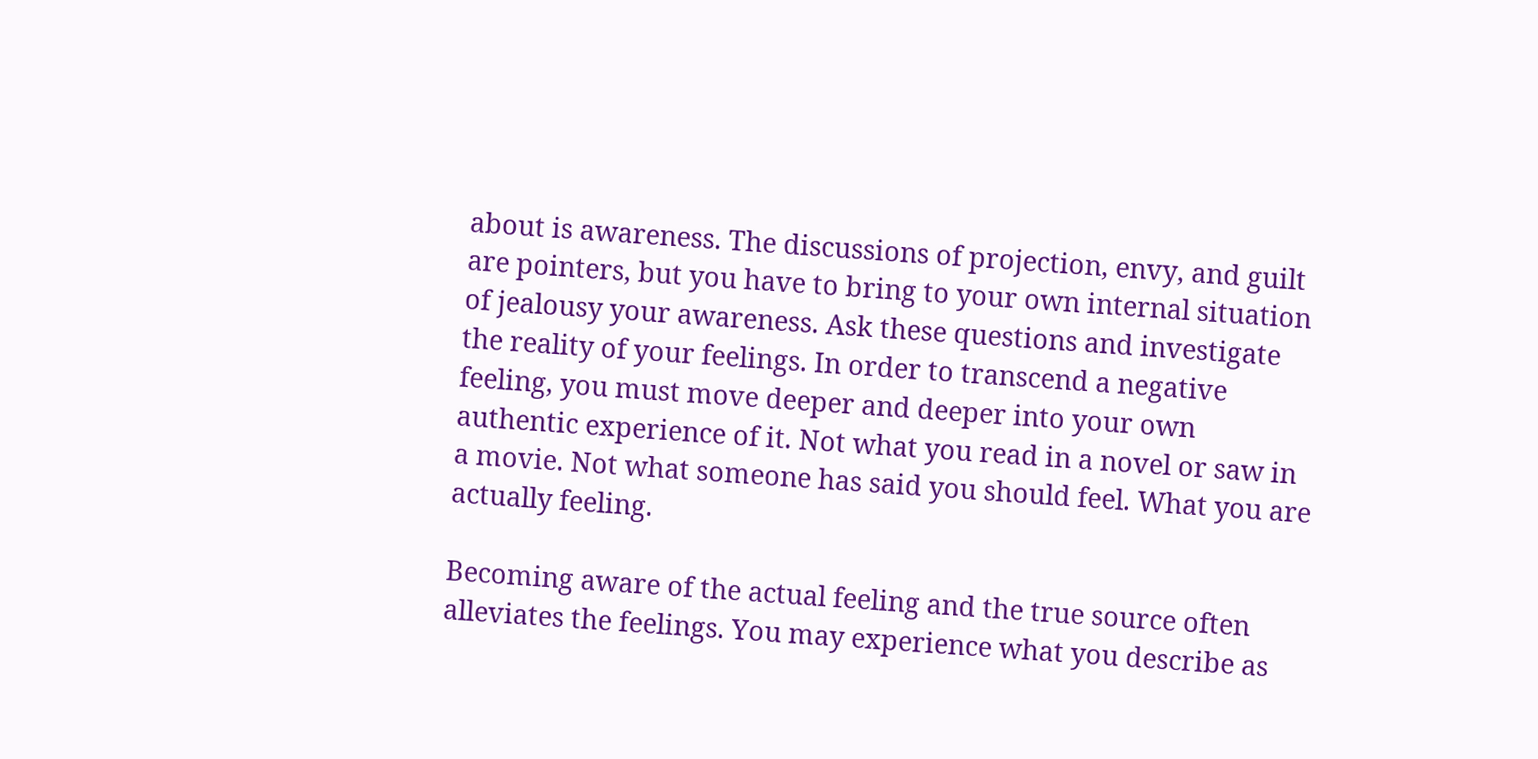about is awareness. The discussions of projection, envy, and guilt are pointers, but you have to bring to your own internal situation of jealousy your awareness. Ask these questions and investigate the reality of your feelings. In order to transcend a negative feeling, you must move deeper and deeper into your own authentic experience of it. Not what you read in a novel or saw in a movie. Not what someone has said you should feel. What you are actually feeling.

Becoming aware of the actual feeling and the true source often alleviates the feelings. You may experience what you describe as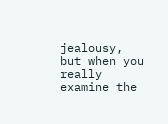jealousy, but when you really examine the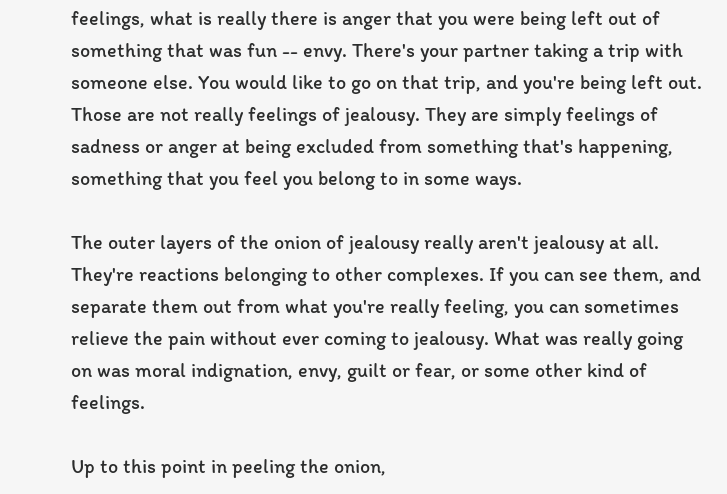feelings, what is really there is anger that you were being left out of something that was fun -- envy. There's your partner taking a trip with someone else. You would like to go on that trip, and you're being left out. Those are not really feelings of jealousy. They are simply feelings of sadness or anger at being excluded from something that's happening, something that you feel you belong to in some ways.

The outer layers of the onion of jealousy really aren't jealousy at all. They're reactions belonging to other complexes. If you can see them, and separate them out from what you're really feeling, you can sometimes relieve the pain without ever coming to jealousy. What was really going on was moral indignation, envy, guilt or fear, or some other kind of feelings.

Up to this point in peeling the onion,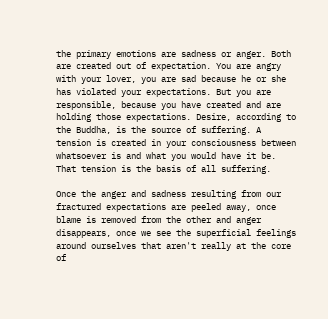the primary emotions are sadness or anger. Both are created out of expectation. You are angry with your lover, you are sad because he or she has violated your expectations. But you are responsible, because you have created and are holding those expectations. Desire, according to the Buddha, is the source of suffering. A tension is created in your consciousness between whatsoever is and what you would have it be. That tension is the basis of all suffering.

Once the anger and sadness resulting from our fractured expectations are peeled away, once blame is removed from the other and anger disappears, once we see the superficial feelings around ourselves that aren't really at the core of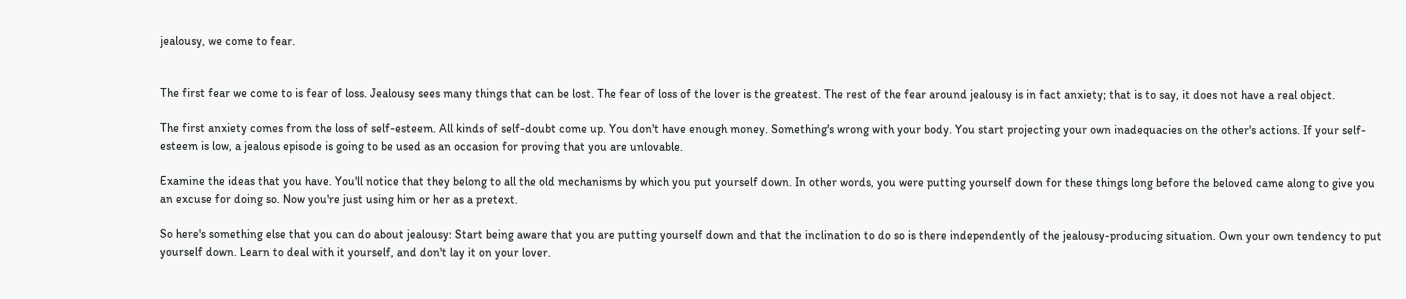jealousy, we come to fear.


The first fear we come to is fear of loss. Jealousy sees many things that can be lost. The fear of loss of the lover is the greatest. The rest of the fear around jealousy is in fact anxiety; that is to say, it does not have a real object.

The first anxiety comes from the loss of self-esteem. All kinds of self-doubt come up. You don't have enough money. Something's wrong with your body. You start projecting your own inadequacies on the other's actions. If your self-esteem is low, a jealous episode is going to be used as an occasion for proving that you are unlovable.

Examine the ideas that you have. You'll notice that they belong to all the old mechanisms by which you put yourself down. In other words, you were putting yourself down for these things long before the beloved came along to give you an excuse for doing so. Now you're just using him or her as a pretext.

So here's something else that you can do about jealousy: Start being aware that you are putting yourself down and that the inclination to do so is there independently of the jealousy-producing situation. Own your own tendency to put yourself down. Learn to deal with it yourself, and don't lay it on your lover.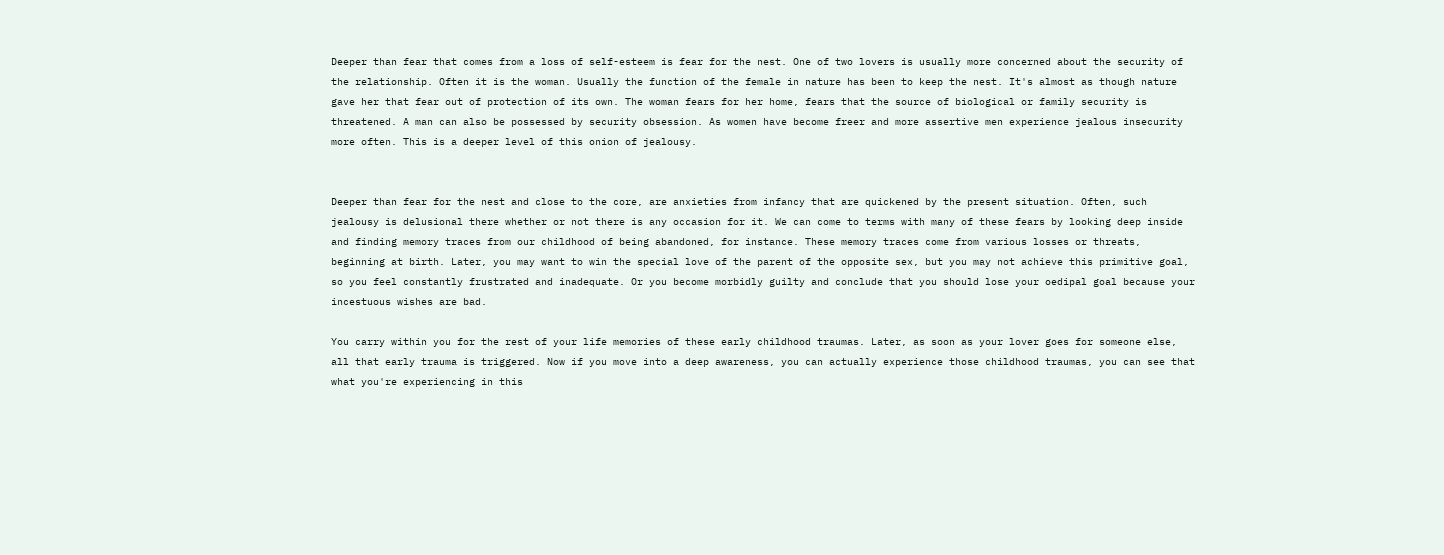Deeper than fear that comes from a loss of self-esteem is fear for the nest. One of two lovers is usually more concerned about the security of the relationship. Often it is the woman. Usually the function of the female in nature has been to keep the nest. It's almost as though nature gave her that fear out of protection of its own. The woman fears for her home, fears that the source of biological or family security is threatened. A man can also be possessed by security obsession. As women have become freer and more assertive men experience jealous insecurity more often. This is a deeper level of this onion of jealousy.


Deeper than fear for the nest and close to the core, are anxieties from infancy that are quickened by the present situation. Often, such jealousy is delusional there whether or not there is any occasion for it. We can come to terms with many of these fears by looking deep inside and finding memory traces from our childhood of being abandoned, for instance. These memory traces come from various losses or threats, beginning at birth. Later, you may want to win the special love of the parent of the opposite sex, but you may not achieve this primitive goal, so you feel constantly frustrated and inadequate. Or you become morbidly guilty and conclude that you should lose your oedipal goal because your incestuous wishes are bad.

You carry within you for the rest of your life memories of these early childhood traumas. Later, as soon as your lover goes for someone else, all that early trauma is triggered. Now if you move into a deep awareness, you can actually experience those childhood traumas, you can see that what you're experiencing in this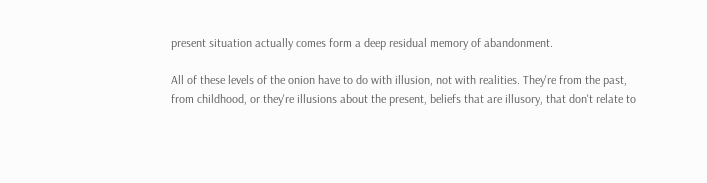present situation actually comes form a deep residual memory of abandonment.

All of these levels of the onion have to do with illusion, not with realities. They're from the past, from childhood, or they're illusions about the present, beliefs that are illusory, that don't relate to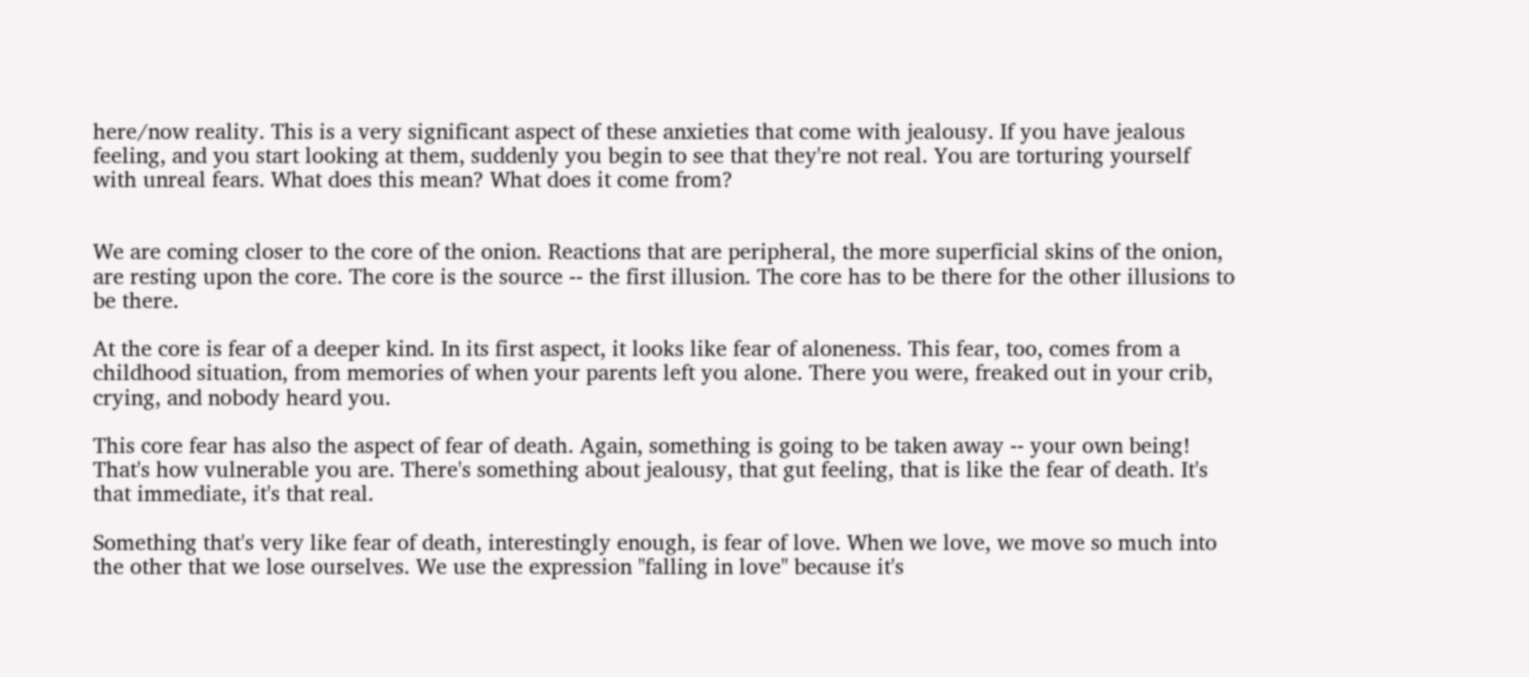here/now reality. This is a very significant aspect of these anxieties that come with jealousy. If you have jealous feeling, and you start looking at them, suddenly you begin to see that they're not real. You are torturing yourself with unreal fears. What does this mean? What does it come from?


We are coming closer to the core of the onion. Reactions that are peripheral, the more superficial skins of the onion, are resting upon the core. The core is the source -- the first illusion. The core has to be there for the other illusions to be there.

At the core is fear of a deeper kind. In its first aspect, it looks like fear of aloneness. This fear, too, comes from a childhood situation, from memories of when your parents left you alone. There you were, freaked out in your crib, crying, and nobody heard you.

This core fear has also the aspect of fear of death. Again, something is going to be taken away -- your own being! That's how vulnerable you are. There's something about jealousy, that gut feeling, that is like the fear of death. It's that immediate, it's that real.

Something that's very like fear of death, interestingly enough, is fear of love. When we love, we move so much into the other that we lose ourselves. We use the expression "falling in love" because it's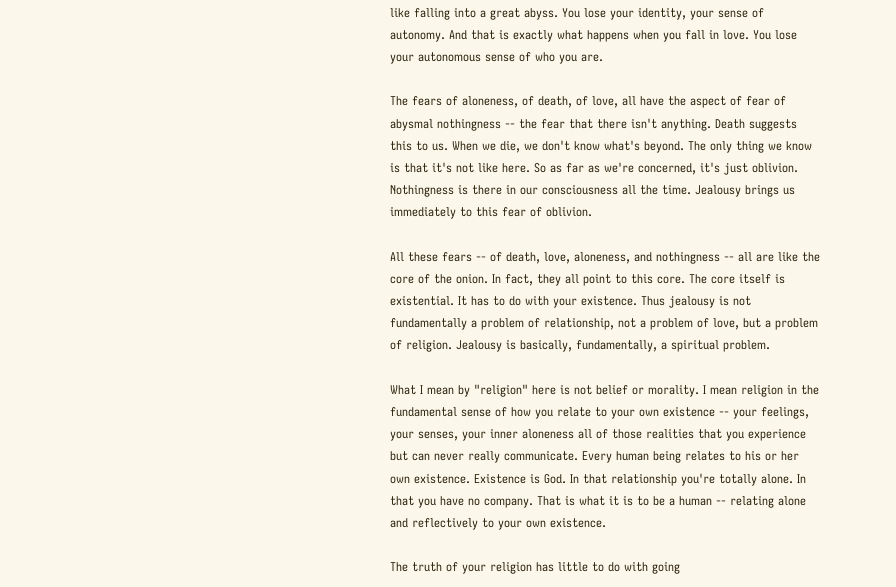like falling into a great abyss. You lose your identity, your sense of autonomy. And that is exactly what happens when you fall in love. You lose your autonomous sense of who you are.

The fears of aloneness, of death, of love, all have the aspect of fear of abysmal nothingness -- the fear that there isn't anything. Death suggests this to us. When we die, we don't know what's beyond. The only thing we know is that it's not like here. So as far as we're concerned, it's just oblivion. Nothingness is there in our consciousness all the time. Jealousy brings us immediately to this fear of oblivion.

All these fears -- of death, love, aloneness, and nothingness -- all are like the core of the onion. In fact, they all point to this core. The core itself is existential. It has to do with your existence. Thus jealousy is not fundamentally a problem of relationship, not a problem of love, but a problem of religion. Jealousy is basically, fundamentally, a spiritual problem.

What I mean by "religion" here is not belief or morality. I mean religion in the fundamental sense of how you relate to your own existence -- your feelings, your senses, your inner aloneness all of those realities that you experience but can never really communicate. Every human being relates to his or her own existence. Existence is God. In that relationship you're totally alone. In that you have no company. That is what it is to be a human -- relating alone and reflectively to your own existence.

The truth of your religion has little to do with going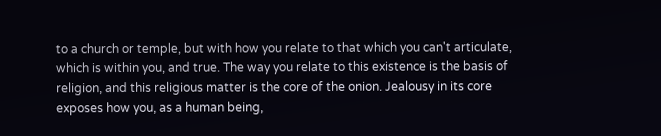to a church or temple, but with how you relate to that which you can't articulate, which is within you, and true. The way you relate to this existence is the basis of religion, and this religious matter is the core of the onion. Jealousy in its core exposes how you, as a human being,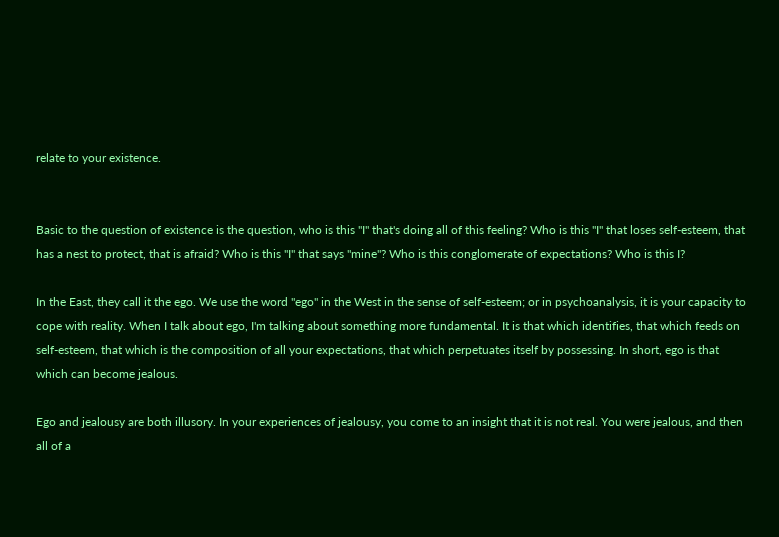relate to your existence.


Basic to the question of existence is the question, who is this "I" that's doing all of this feeling? Who is this "I" that loses self-esteem, that has a nest to protect, that is afraid? Who is this "I" that says "mine"? Who is this conglomerate of expectations? Who is this I?

In the East, they call it the ego. We use the word "ego" in the West in the sense of self-esteem; or in psychoanalysis, it is your capacity to cope with reality. When I talk about ego, I'm talking about something more fundamental. It is that which identifies, that which feeds on self-esteem, that which is the composition of all your expectations, that which perpetuates itself by possessing. In short, ego is that which can become jealous.

Ego and jealousy are both illusory. In your experiences of jealousy, you come to an insight that it is not real. You were jealous, and then all of a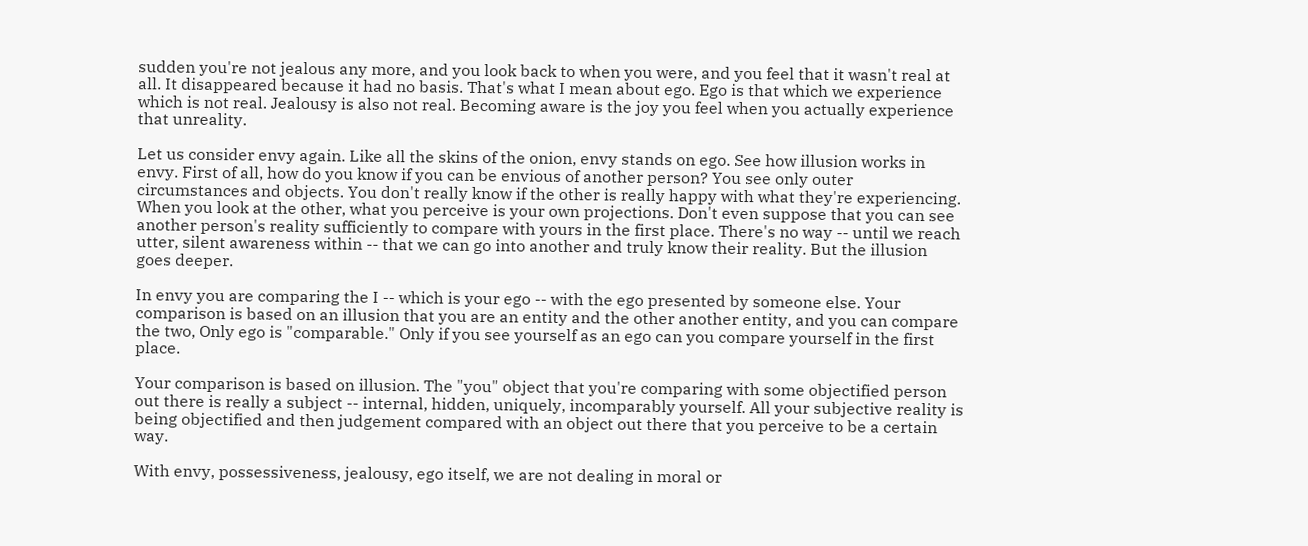sudden you're not jealous any more, and you look back to when you were, and you feel that it wasn't real at all. It disappeared because it had no basis. That's what I mean about ego. Ego is that which we experience which is not real. Jealousy is also not real. Becoming aware is the joy you feel when you actually experience that unreality.

Let us consider envy again. Like all the skins of the onion, envy stands on ego. See how illusion works in envy. First of all, how do you know if you can be envious of another person? You see only outer circumstances and objects. You don't really know if the other is really happy with what they're experiencing. When you look at the other, what you perceive is your own projections. Don't even suppose that you can see another person's reality sufficiently to compare with yours in the first place. There's no way -- until we reach utter, silent awareness within -- that we can go into another and truly know their reality. But the illusion goes deeper.

In envy you are comparing the I -- which is your ego -- with the ego presented by someone else. Your comparison is based on an illusion that you are an entity and the other another entity, and you can compare the two, Only ego is "comparable." Only if you see yourself as an ego can you compare yourself in the first place.

Your comparison is based on illusion. The "you" object that you're comparing with some objectified person out there is really a subject -- internal, hidden, uniquely, incomparably yourself. All your subjective reality is being objectified and then judgement compared with an object out there that you perceive to be a certain way.

With envy, possessiveness, jealousy, ego itself, we are not dealing in moral or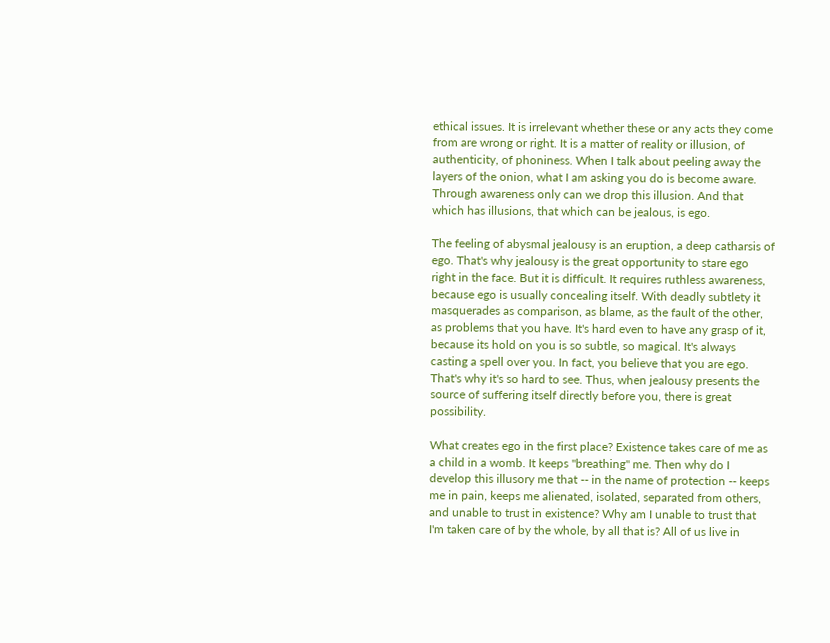ethical issues. It is irrelevant whether these or any acts they come from are wrong or right. It is a matter of reality or illusion, of authenticity, of phoniness. When I talk about peeling away the layers of the onion, what I am asking you do is become aware. Through awareness only can we drop this illusion. And that which has illusions, that which can be jealous, is ego.

The feeling of abysmal jealousy is an eruption, a deep catharsis of ego. That's why jealousy is the great opportunity to stare ego right in the face. But it is difficult. It requires ruthless awareness, because ego is usually concealing itself. With deadly subtlety it masquerades as comparison, as blame, as the fault of the other, as problems that you have. It's hard even to have any grasp of it, because its hold on you is so subtle, so magical. It's always casting a spell over you. In fact, you believe that you are ego. That's why it's so hard to see. Thus, when jealousy presents the source of suffering itself directly before you, there is great possibility.

What creates ego in the first place? Existence takes care of me as a child in a womb. It keeps "breathing" me. Then why do I develop this illusory me that -- in the name of protection -- keeps me in pain, keeps me alienated, isolated, separated from others, and unable to trust in existence? Why am I unable to trust that I'm taken care of by the whole, by all that is? All of us live in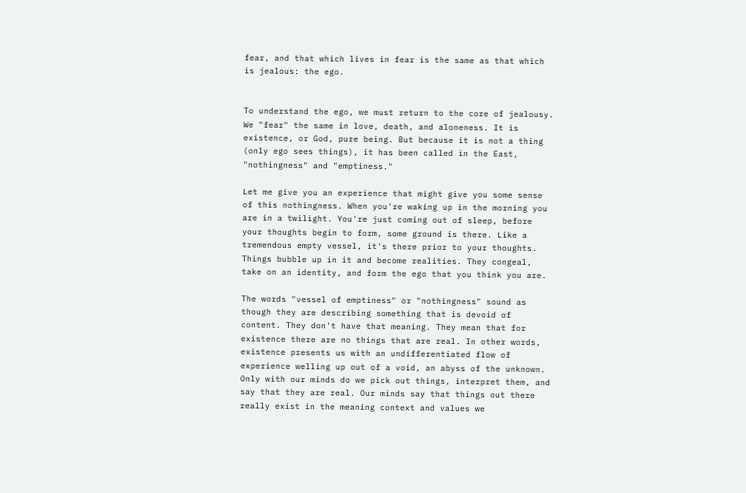fear, and that which lives in fear is the same as that which is jealous: the ego.


To understand the ego, we must return to the core of jealousy. We "fear" the same in love, death, and aloneness. It is existence, or God, pure being. But because it is not a thing (only ego sees things), it has been called in the East, "nothingness" and "emptiness."

Let me give you an experience that might give you some sense of this nothingness. When you're waking up in the morning you are in a twilight. You're just coming out of sleep, before your thoughts begin to form, some ground is there. Like a tremendous empty vessel, it's there prior to your thoughts. Things bubble up in it and become realities. They congeal, take on an identity, and form the ego that you think you are.

The words "vessel of emptiness" or "nothingness" sound as though they are describing something that is devoid of content. They don't have that meaning. They mean that for existence there are no things that are real. In other words, existence presents us with an undifferentiated flow of experience welling up out of a void, an abyss of the unknown. Only with our minds do we pick out things, interpret them, and say that they are real. Our minds say that things out there really exist in the meaning context and values we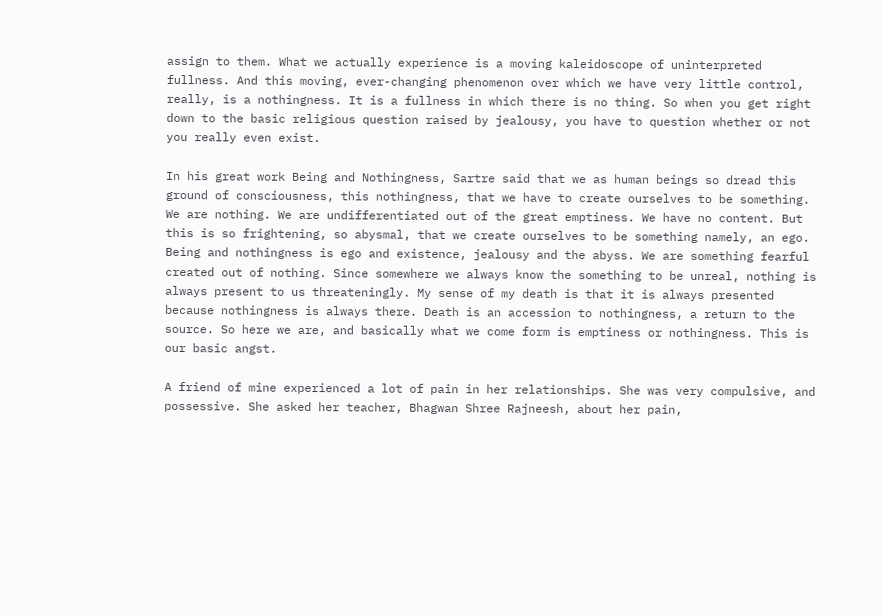assign to them. What we actually experience is a moving kaleidoscope of uninterpreted fullness. And this moving, ever-changing phenomenon over which we have very little control, really, is a nothingness. It is a fullness in which there is no thing. So when you get right down to the basic religious question raised by jealousy, you have to question whether or not you really even exist.

In his great work Being and Nothingness, Sartre said that we as human beings so dread this ground of consciousness, this nothingness, that we have to create ourselves to be something. We are nothing. We are undifferentiated out of the great emptiness. We have no content. But this is so frightening, so abysmal, that we create ourselves to be something namely, an ego. Being and nothingness is ego and existence, jealousy and the abyss. We are something fearful created out of nothing. Since somewhere we always know the something to be unreal, nothing is always present to us threateningly. My sense of my death is that it is always presented because nothingness is always there. Death is an accession to nothingness, a return to the source. So here we are, and basically what we come form is emptiness or nothingness. This is our basic angst.

A friend of mine experienced a lot of pain in her relationships. She was very compulsive, and possessive. She asked her teacher, Bhagwan Shree Rajneesh, about her pain,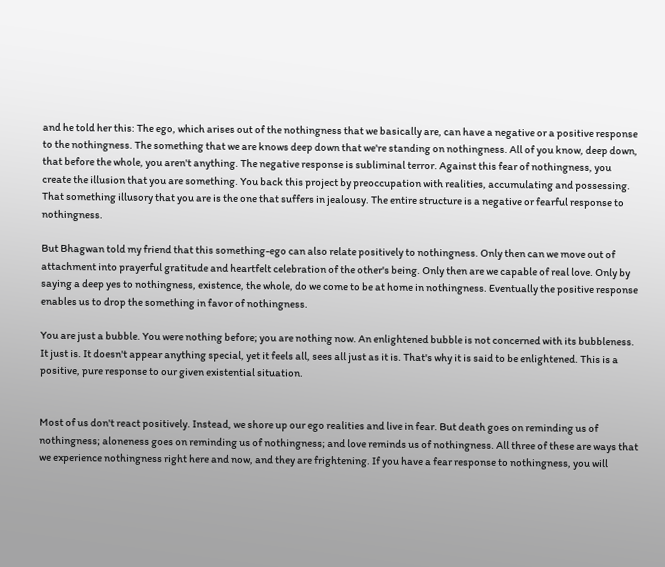and he told her this: The ego, which arises out of the nothingness that we basically are, can have a negative or a positive response to the nothingness. The something that we are knows deep down that we're standing on nothingness. All of you know, deep down, that before the whole, you aren't anything. The negative response is subliminal terror. Against this fear of nothingness, you create the illusion that you are something. You back this project by preoccupation with realities, accumulating and possessing. That something illusory that you are is the one that suffers in jealousy. The entire structure is a negative or fearful response to nothingness.

But Bhagwan told my friend that this something-ego can also relate positively to nothingness. Only then can we move out of attachment into prayerful gratitude and heartfelt celebration of the other's being. Only then are we capable of real love. Only by saying a deep yes to nothingness, existence, the whole, do we come to be at home in nothingness. Eventually the positive response enables us to drop the something in favor of nothingness.

You are just a bubble. You were nothing before; you are nothing now. An enlightened bubble is not concerned with its bubbleness. It just is. It doesn't appear anything special, yet it feels all, sees all just as it is. That's why it is said to be enlightened. This is a positive, pure response to our given existential situation.


Most of us don't react positively. Instead, we shore up our ego realities and live in fear. But death goes on reminding us of nothingness; aloneness goes on reminding us of nothingness; and love reminds us of nothingness. All three of these are ways that we experience nothingness right here and now, and they are frightening. If you have a fear response to nothingness, you will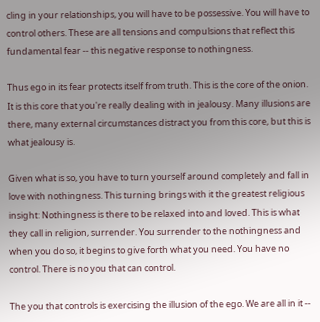cling in your relationships, you will have to be possessive. You will have to control others. These are all tensions and compulsions that reflect this fundamental fear -- this negative response to nothingness.

Thus ego in its fear protects itself from truth. This is the core of the onion. It is this core that you're really dealing with in jealousy. Many illusions are there, many external circumstances distract you from this core, but this is what jealousy is.

Given what is so, you have to turn yourself around completely and fall in love with nothingness. This turning brings with it the greatest religious insight: Nothingness is there to be relaxed into and loved. This is what they call in religion, surrender. You surrender to the nothingness and when you do so, it begins to give forth what you need. You have no control. There is no you that can control.

The you that controls is exercising the illusion of the ego. We are all in it --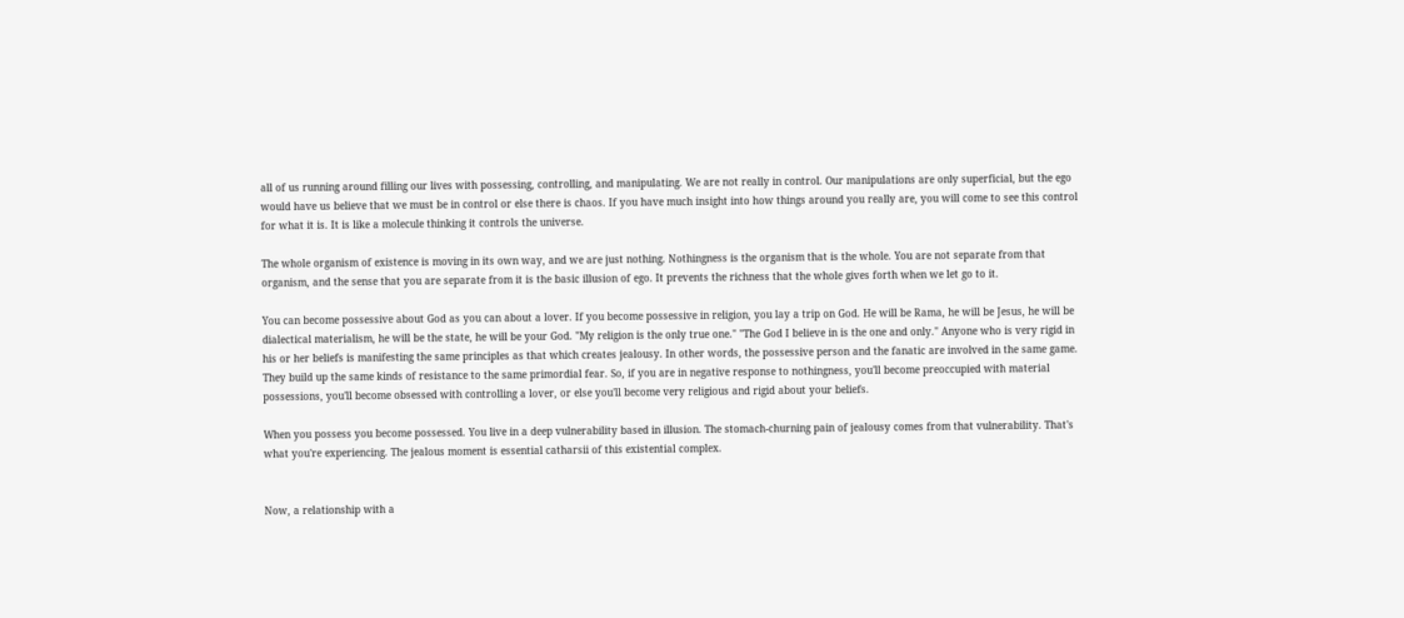all of us running around filling our lives with possessing, controlling, and manipulating. We are not really in control. Our manipulations are only superficial, but the ego would have us believe that we must be in control or else there is chaos. If you have much insight into how things around you really are, you will come to see this control for what it is. It is like a molecule thinking it controls the universe.

The whole organism of existence is moving in its own way, and we are just nothing. Nothingness is the organism that is the whole. You are not separate from that organism, and the sense that you are separate from it is the basic illusion of ego. It prevents the richness that the whole gives forth when we let go to it.

You can become possessive about God as you can about a lover. If you become possessive in religion, you lay a trip on God. He will be Rama, he will be Jesus, he will be dialectical materialism, he will be the state, he will be your God. "My religion is the only true one." "The God I believe in is the one and only." Anyone who is very rigid in his or her beliefs is manifesting the same principles as that which creates jealousy. In other words, the possessive person and the fanatic are involved in the same game. They build up the same kinds of resistance to the same primordial fear. So, if you are in negative response to nothingness, you'll become preoccupied with material possessions, you'll become obsessed with controlling a lover, or else you'll become very religious and rigid about your beliefs.

When you possess you become possessed. You live in a deep vulnerability based in illusion. The stomach-churning pain of jealousy comes from that vulnerability. That's what you're experiencing. The jealous moment is essential catharsii of this existential complex.


Now, a relationship with a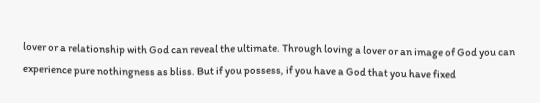lover or a relationship with God can reveal the ultimate. Through loving a lover or an image of God you can experience pure nothingness as bliss. But if you possess, if you have a God that you have fixed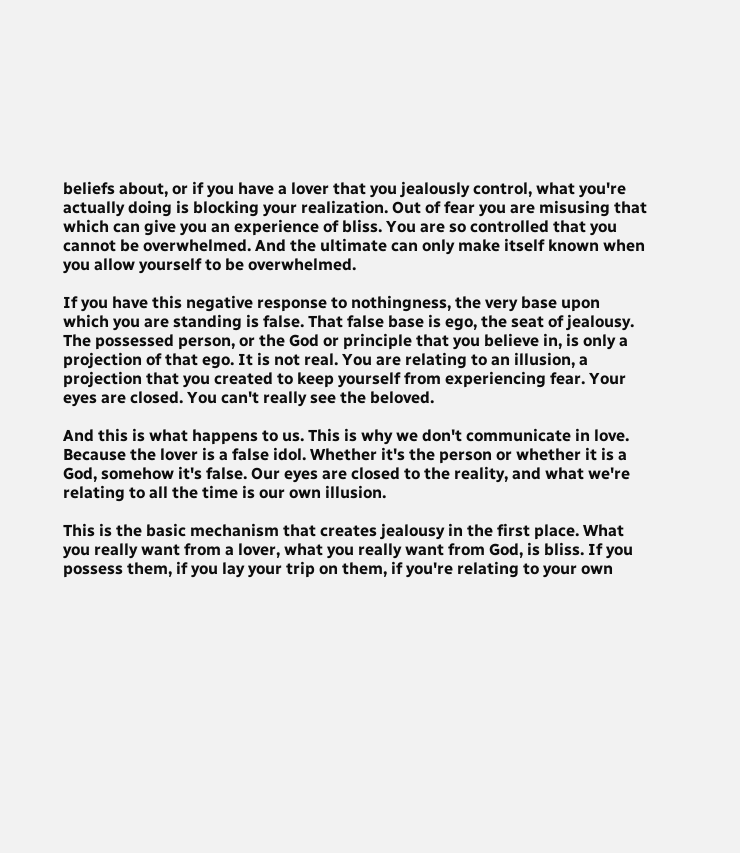beliefs about, or if you have a lover that you jealously control, what you're actually doing is blocking your realization. Out of fear you are misusing that which can give you an experience of bliss. You are so controlled that you cannot be overwhelmed. And the ultimate can only make itself known when you allow yourself to be overwhelmed.

If you have this negative response to nothingness, the very base upon which you are standing is false. That false base is ego, the seat of jealousy. The possessed person, or the God or principle that you believe in, is only a projection of that ego. It is not real. You are relating to an illusion, a projection that you created to keep yourself from experiencing fear. Your eyes are closed. You can't really see the beloved.

And this is what happens to us. This is why we don't communicate in love. Because the lover is a false idol. Whether it's the person or whether it is a God, somehow it's false. Our eyes are closed to the reality, and what we're relating to all the time is our own illusion.

This is the basic mechanism that creates jealousy in the first place. What you really want from a lover, what you really want from God, is bliss. If you possess them, if you lay your trip on them, if you're relating to your own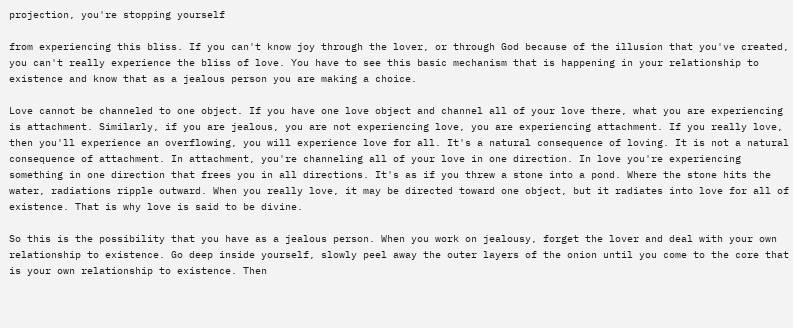projection, you're stopping yourself

from experiencing this bliss. If you can't know joy through the lover, or through God because of the illusion that you've created, you can't really experience the bliss of love. You have to see this basic mechanism that is happening in your relationship to existence and know that as a jealous person you are making a choice.

Love cannot be channeled to one object. If you have one love object and channel all of your love there, what you are experiencing is attachment. Similarly, if you are jealous, you are not experiencing love, you are experiencing attachment. If you really love, then you'll experience an overflowing, you will experience love for all. It's a natural consequence of loving. It is not a natural consequence of attachment. In attachment, you're channeling all of your love in one direction. In love you're experiencing something in one direction that frees you in all directions. It's as if you threw a stone into a pond. Where the stone hits the water, radiations ripple outward. When you really love, it may be directed toward one object, but it radiates into love for all of existence. That is why love is said to be divine.

So this is the possibility that you have as a jealous person. When you work on jealousy, forget the lover and deal with your own relationship to existence. Go deep inside yourself, slowly peel away the outer layers of the onion until you come to the core that is your own relationship to existence. Then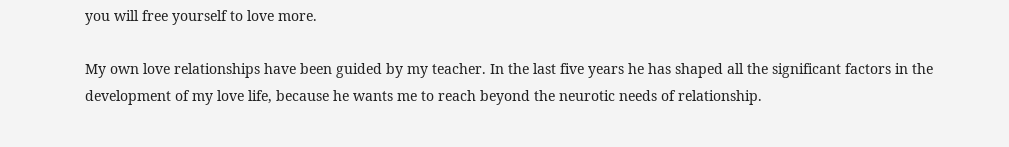you will free yourself to love more.

My own love relationships have been guided by my teacher. In the last five years he has shaped all the significant factors in the development of my love life, because he wants me to reach beyond the neurotic needs of relationship.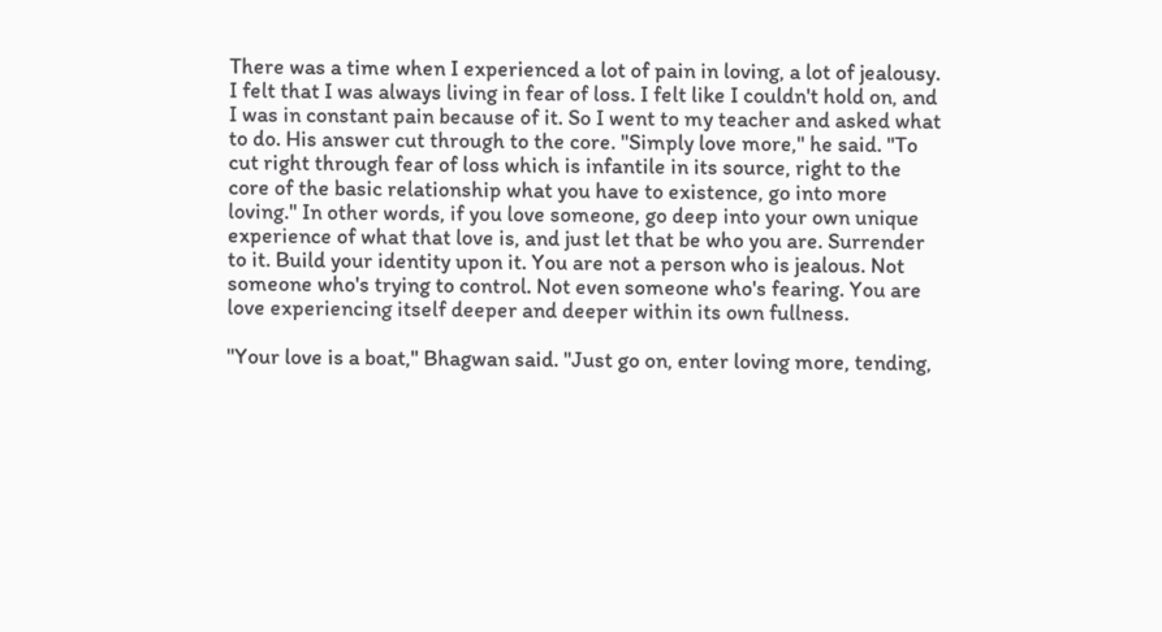There was a time when I experienced a lot of pain in loving, a lot of jealousy. I felt that I was always living in fear of loss. I felt like I couldn't hold on, and I was in constant pain because of it. So I went to my teacher and asked what to do. His answer cut through to the core. "Simply love more," he said. "To cut right through fear of loss which is infantile in its source, right to the core of the basic relationship what you have to existence, go into more loving." In other words, if you love someone, go deep into your own unique experience of what that love is, and just let that be who you are. Surrender to it. Build your identity upon it. You are not a person who is jealous. Not someone who's trying to control. Not even someone who's fearing. You are love experiencing itself deeper and deeper within its own fullness.

"Your love is a boat," Bhagwan said. "Just go on, enter loving more, tending,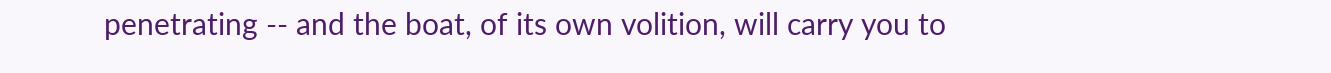penetrating -- and the boat, of its own volition, will carry you to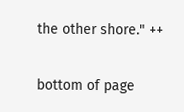the other shore." ++

bottom of page